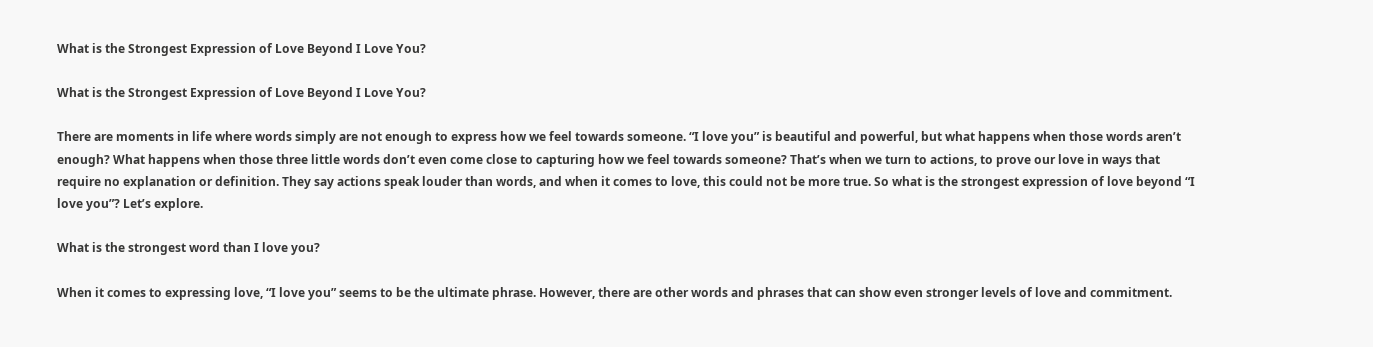What is the Strongest Expression of Love Beyond I Love You?

What is the Strongest Expression of Love Beyond I Love You?

There are moments in life where words simply are not enough to express how we feel towards someone. “I love you” is beautiful and powerful, but what happens when those words aren’t enough? What happens when those three little words don’t even come close to capturing how we feel towards someone? That’s when we turn to actions, to prove our love in ways that require no explanation or definition. They say actions speak louder than words, and when it comes to love, this could not be more true. So what is the strongest expression of love beyond “I love you”? Let’s explore.

What is the strongest word than I love you?

When it comes to expressing love, “I love you” seems to be the ultimate phrase. However, there are other words and phrases that can show even stronger levels of love and commitment.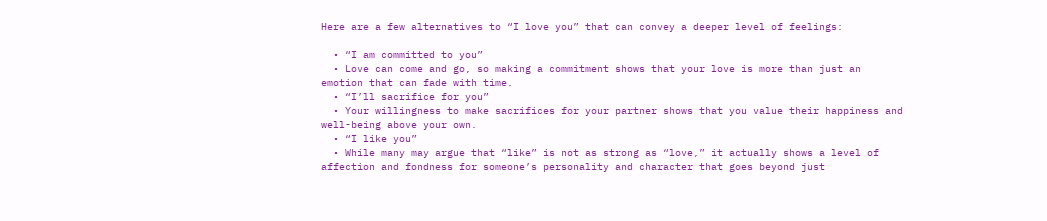Here are a few alternatives to “I love you” that can convey a deeper level of feelings:

  • “I am committed to you”
  • Love can come and go, so making a commitment shows that your love is more than just an emotion that can fade with time.
  • “I’ll sacrifice for you”
  • Your willingness to make sacrifices for your partner shows that you value their happiness and well-being above your own.
  • “I like you”
  • While many may argue that “like” is not as strong as “love,” it actually shows a level of affection and fondness for someone’s personality and character that goes beyond just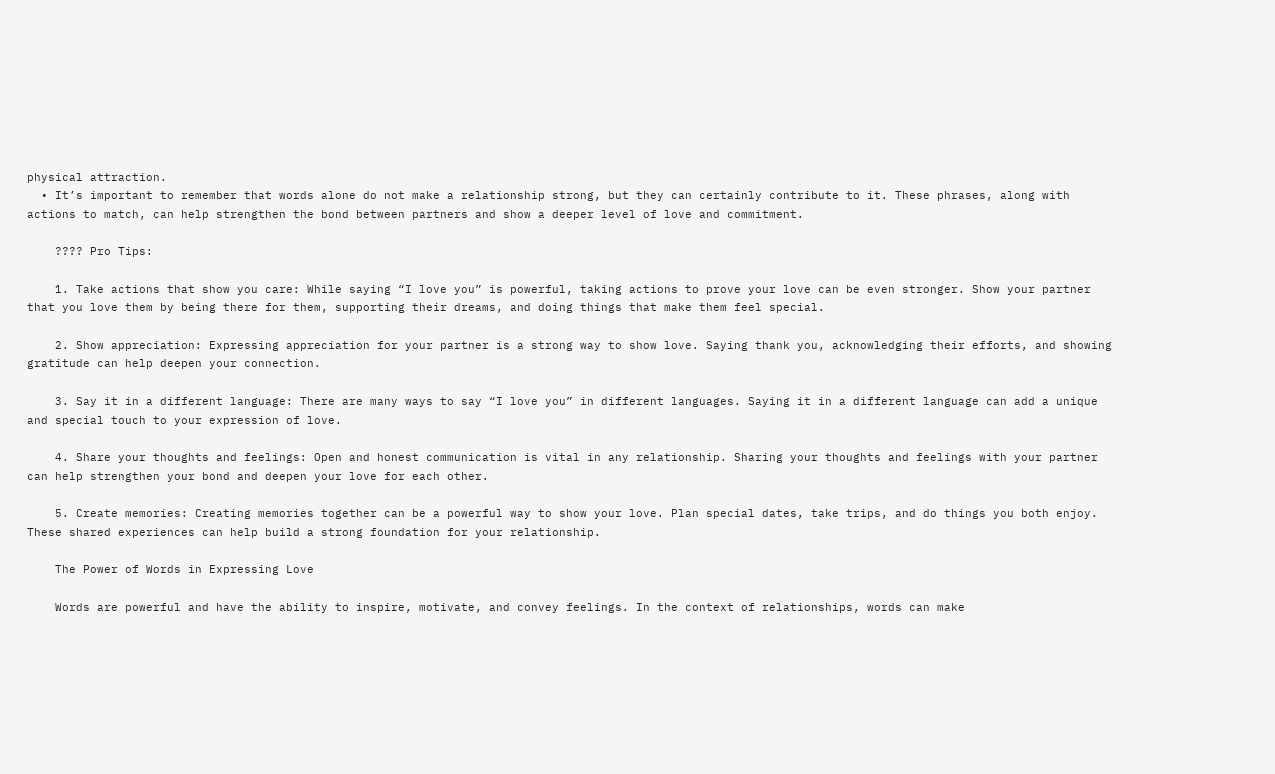physical attraction.
  • It’s important to remember that words alone do not make a relationship strong, but they can certainly contribute to it. These phrases, along with actions to match, can help strengthen the bond between partners and show a deeper level of love and commitment.

    ???? Pro Tips:

    1. Take actions that show you care: While saying “I love you” is powerful, taking actions to prove your love can be even stronger. Show your partner that you love them by being there for them, supporting their dreams, and doing things that make them feel special.

    2. Show appreciation: Expressing appreciation for your partner is a strong way to show love. Saying thank you, acknowledging their efforts, and showing gratitude can help deepen your connection.

    3. Say it in a different language: There are many ways to say “I love you” in different languages. Saying it in a different language can add a unique and special touch to your expression of love.

    4. Share your thoughts and feelings: Open and honest communication is vital in any relationship. Sharing your thoughts and feelings with your partner can help strengthen your bond and deepen your love for each other.

    5. Create memories: Creating memories together can be a powerful way to show your love. Plan special dates, take trips, and do things you both enjoy. These shared experiences can help build a strong foundation for your relationship.

    The Power of Words in Expressing Love

    Words are powerful and have the ability to inspire, motivate, and convey feelings. In the context of relationships, words can make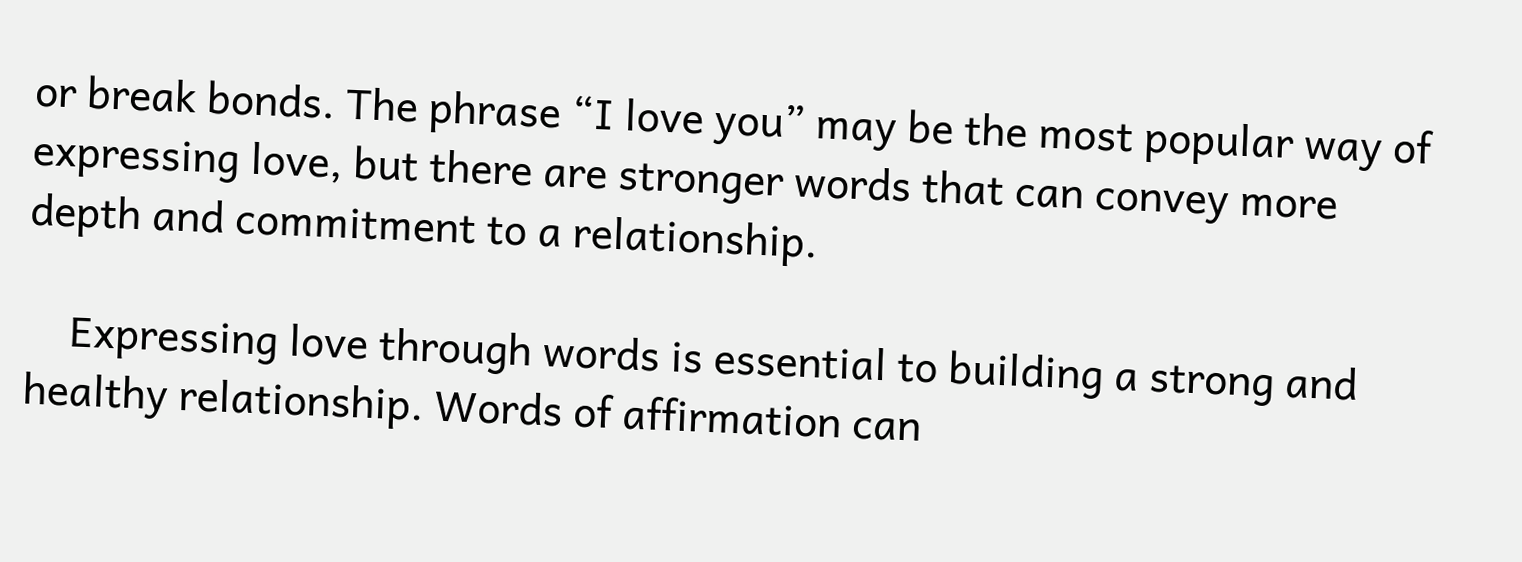or break bonds. The phrase “I love you” may be the most popular way of expressing love, but there are stronger words that can convey more depth and commitment to a relationship.

    Expressing love through words is essential to building a strong and healthy relationship. Words of affirmation can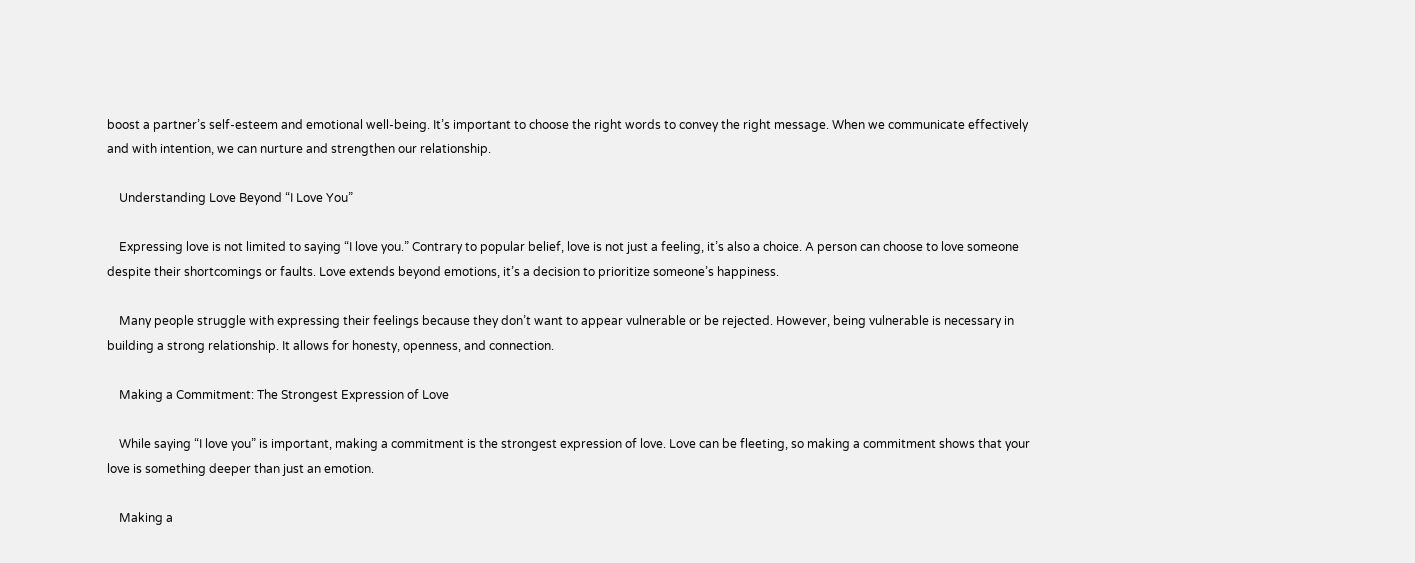boost a partner’s self-esteem and emotional well-being. It’s important to choose the right words to convey the right message. When we communicate effectively and with intention, we can nurture and strengthen our relationship.

    Understanding Love Beyond “I Love You”

    Expressing love is not limited to saying “I love you.” Contrary to popular belief, love is not just a feeling, it’s also a choice. A person can choose to love someone despite their shortcomings or faults. Love extends beyond emotions, it’s a decision to prioritize someone’s happiness.

    Many people struggle with expressing their feelings because they don’t want to appear vulnerable or be rejected. However, being vulnerable is necessary in building a strong relationship. It allows for honesty, openness, and connection.

    Making a Commitment: The Strongest Expression of Love

    While saying “I love you” is important, making a commitment is the strongest expression of love. Love can be fleeting, so making a commitment shows that your love is something deeper than just an emotion.

    Making a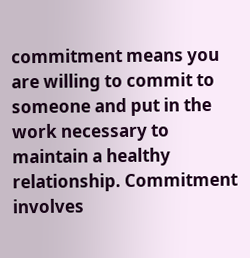commitment means you are willing to commit to someone and put in the work necessary to maintain a healthy relationship. Commitment involves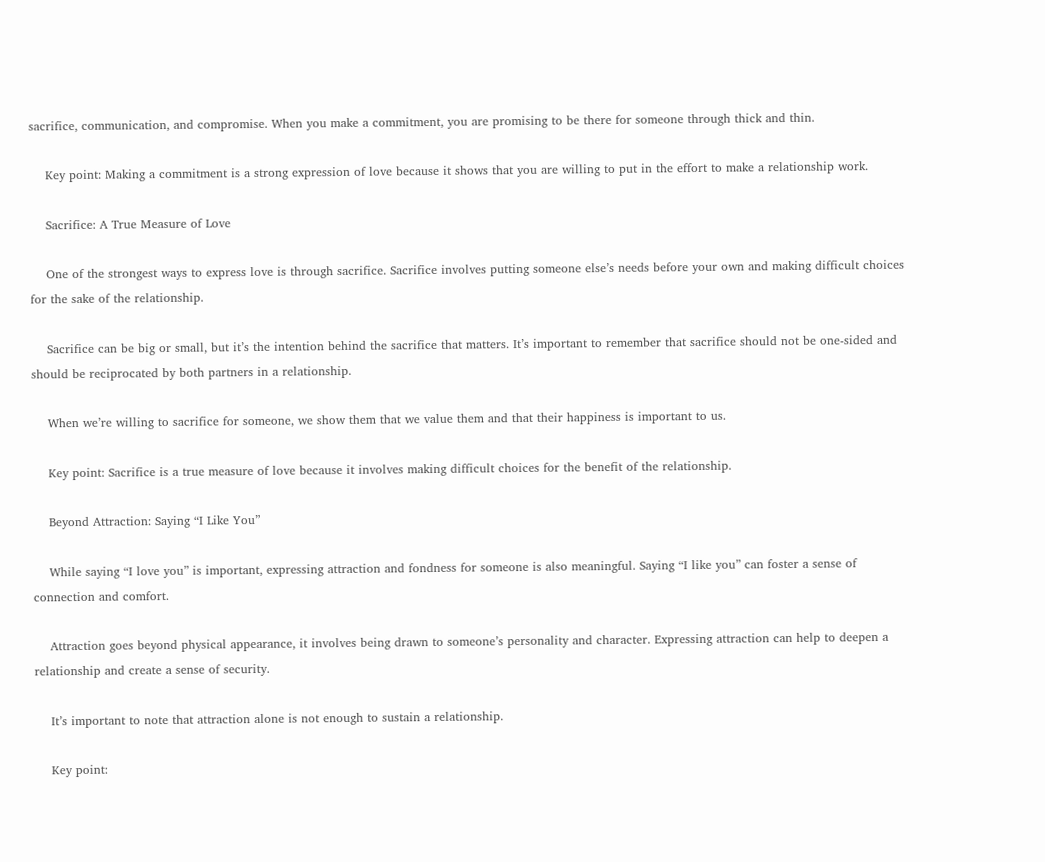sacrifice, communication, and compromise. When you make a commitment, you are promising to be there for someone through thick and thin.

    Key point: Making a commitment is a strong expression of love because it shows that you are willing to put in the effort to make a relationship work.

    Sacrifice: A True Measure of Love

    One of the strongest ways to express love is through sacrifice. Sacrifice involves putting someone else’s needs before your own and making difficult choices for the sake of the relationship.

    Sacrifice can be big or small, but it’s the intention behind the sacrifice that matters. It’s important to remember that sacrifice should not be one-sided and should be reciprocated by both partners in a relationship.

    When we’re willing to sacrifice for someone, we show them that we value them and that their happiness is important to us.

    Key point: Sacrifice is a true measure of love because it involves making difficult choices for the benefit of the relationship.

    Beyond Attraction: Saying “I Like You”

    While saying “I love you” is important, expressing attraction and fondness for someone is also meaningful. Saying “I like you” can foster a sense of connection and comfort.

    Attraction goes beyond physical appearance, it involves being drawn to someone’s personality and character. Expressing attraction can help to deepen a relationship and create a sense of security.

    It’s important to note that attraction alone is not enough to sustain a relationship.

    Key point: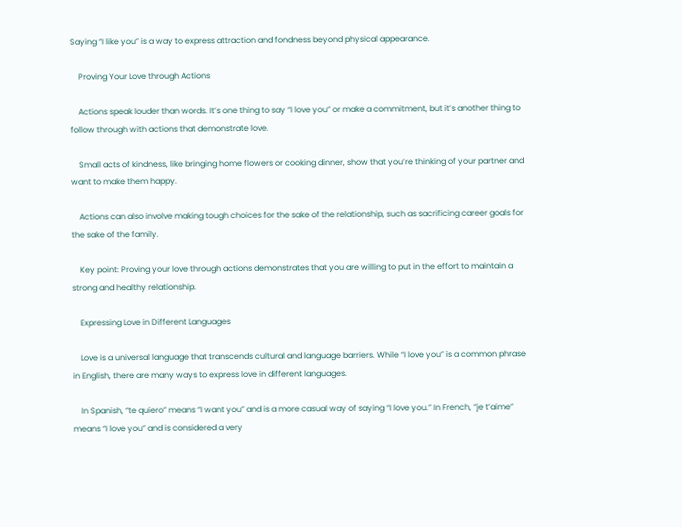Saying “I like you” is a way to express attraction and fondness beyond physical appearance.

    Proving Your Love through Actions

    Actions speak louder than words. It’s one thing to say “I love you” or make a commitment, but it’s another thing to follow through with actions that demonstrate love.

    Small acts of kindness, like bringing home flowers or cooking dinner, show that you’re thinking of your partner and want to make them happy.

    Actions can also involve making tough choices for the sake of the relationship, such as sacrificing career goals for the sake of the family.

    Key point: Proving your love through actions demonstrates that you are willing to put in the effort to maintain a strong and healthy relationship.

    Expressing Love in Different Languages

    Love is a universal language that transcends cultural and language barriers. While “I love you” is a common phrase in English, there are many ways to express love in different languages.

    In Spanish, “te quiero” means “I want you” and is a more casual way of saying “I love you.” In French, “je t’aime” means “I love you” and is considered a very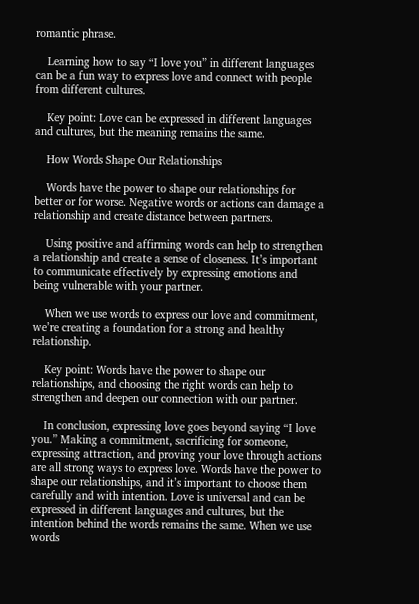romantic phrase.

    Learning how to say “I love you” in different languages can be a fun way to express love and connect with people from different cultures.

    Key point: Love can be expressed in different languages and cultures, but the meaning remains the same.

    How Words Shape Our Relationships

    Words have the power to shape our relationships for better or for worse. Negative words or actions can damage a relationship and create distance between partners.

    Using positive and affirming words can help to strengthen a relationship and create a sense of closeness. It’s important to communicate effectively by expressing emotions and being vulnerable with your partner.

    When we use words to express our love and commitment, we’re creating a foundation for a strong and healthy relationship.

    Key point: Words have the power to shape our relationships, and choosing the right words can help to strengthen and deepen our connection with our partner.

    In conclusion, expressing love goes beyond saying “I love you.” Making a commitment, sacrificing for someone, expressing attraction, and proving your love through actions are all strong ways to express love. Words have the power to shape our relationships, and it’s important to choose them carefully and with intention. Love is universal and can be expressed in different languages and cultures, but the intention behind the words remains the same. When we use words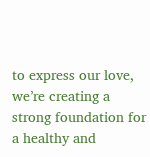to express our love, we’re creating a strong foundation for a healthy and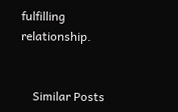fulfilling relationship.


    Similar Posts